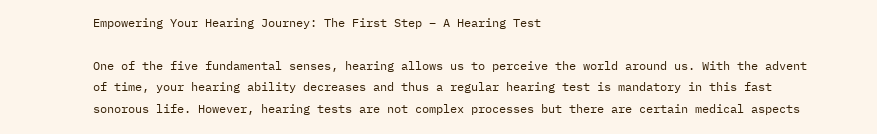Empowering Your Hearing Journey: The First Step – A Hearing Test

One of the five fundamental senses, hearing allows us to perceive the world around us. With the advent of time, your hearing ability decreases and thus a regular hearing test is mandatory in this fast sonorous life. However, hearing tests are not complex processes but there are certain medical aspects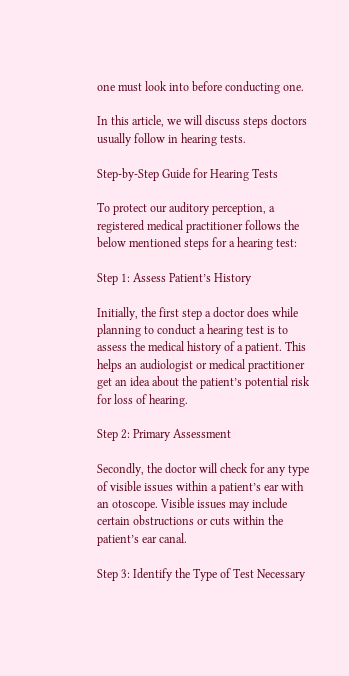one must look into before conducting one.

In this article, we will discuss steps doctors usually follow in hearing tests.

Step-by-Step Guide for Hearing Tests

To protect our auditory perception, a registered medical practitioner follows the below mentioned steps for a hearing test:

Step 1: Assess Patient’s History

Initially, the first step a doctor does while planning to conduct a hearing test is to assess the medical history of a patient. This helps an audiologist or medical practitioner get an idea about the patient’s potential risk for loss of hearing.

Step 2: Primary Assessment

Secondly, the doctor will check for any type of visible issues within a patient’s ear with an otoscope. Visible issues may include certain obstructions or cuts within the patient’s ear canal.

Step 3: Identify the Type of Test Necessary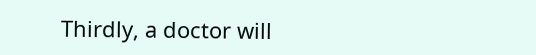Thirdly, a doctor will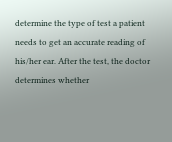determine the type of test a patient needs to get an accurate reading of his/her ear. After the test, the doctor determines whether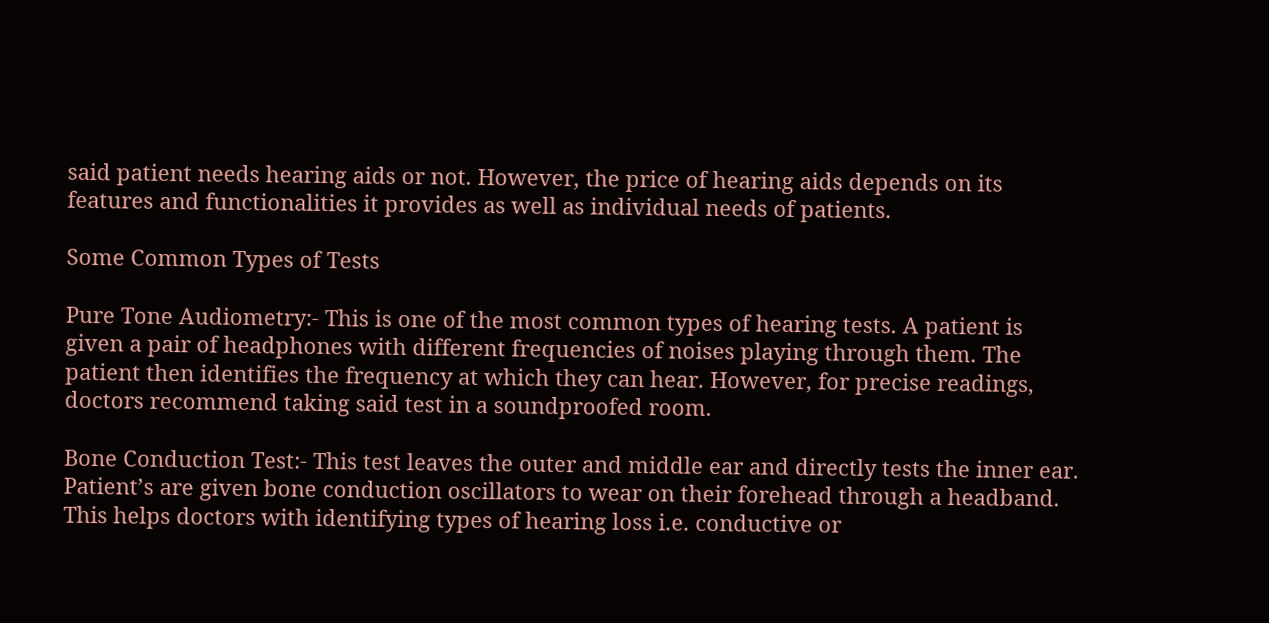said patient needs hearing aids or not. However, the price of hearing aids depends on its features and functionalities it provides as well as individual needs of patients.

Some Common Types of Tests

Pure Tone Audiometry:- This is one of the most common types of hearing tests. A patient is given a pair of headphones with different frequencies of noises playing through them. The patient then identifies the frequency at which they can hear. However, for precise readings, doctors recommend taking said test in a soundproofed room.

Bone Conduction Test:- This test leaves the outer and middle ear and directly tests the inner ear. Patient’s are given bone conduction oscillators to wear on their forehead through a headband. This helps doctors with identifying types of hearing loss i.e. conductive or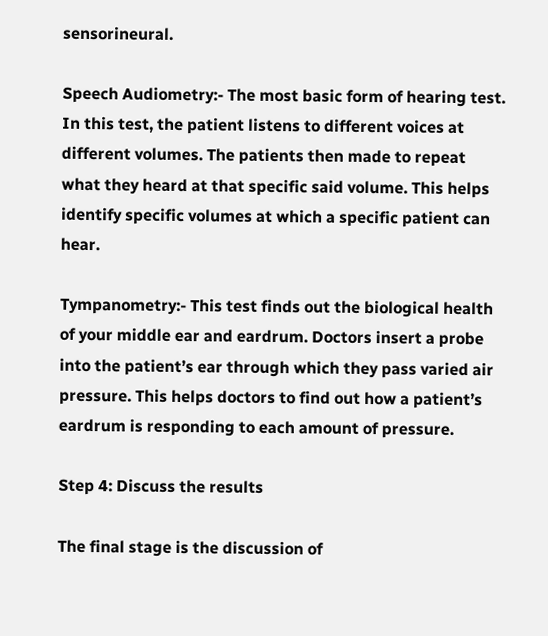sensorineural.

Speech Audiometry:- The most basic form of hearing test. In this test, the patient listens to different voices at different volumes. The patients then made to repeat what they heard at that specific said volume. This helps identify specific volumes at which a specific patient can hear.

Tympanometry:- This test finds out the biological health of your middle ear and eardrum. Doctors insert a probe into the patient’s ear through which they pass varied air pressure. This helps doctors to find out how a patient’s eardrum is responding to each amount of pressure.

Step 4: Discuss the results

The final stage is the discussion of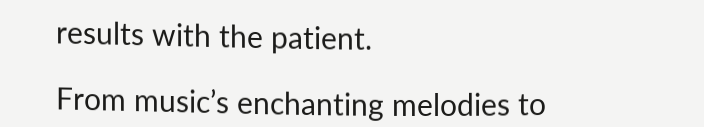results with the patient.

From music’s enchanting melodies to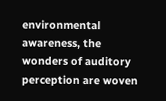environmental awareness, the wonders of auditory perception are woven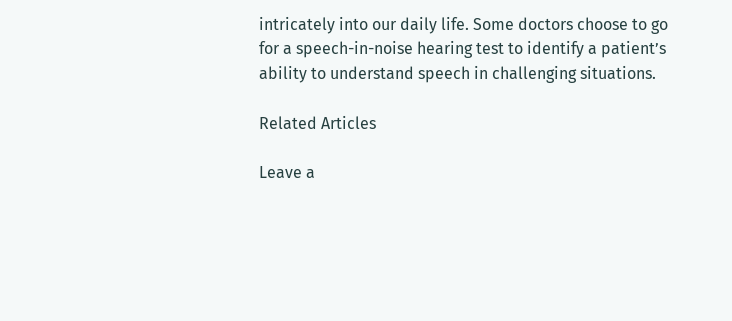intricately into our daily life. Some doctors choose to go for a speech-in-noise hearing test to identify a patient’s ability to understand speech in challenging situations.

Related Articles

Leave a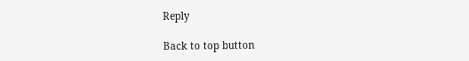Reply

Back to top button